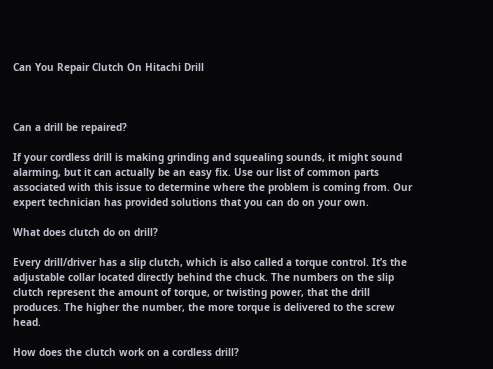Can You Repair Clutch On Hitachi Drill



Can a drill be repaired?

If your cordless drill is making grinding and squealing sounds, it might sound alarming, but it can actually be an easy fix. Use our list of common parts associated with this issue to determine where the problem is coming from. Our expert technician has provided solutions that you can do on your own.

What does clutch do on drill?

Every drill/driver has a slip clutch, which is also called a torque control. It’s the adjustable collar located directly behind the chuck. The numbers on the slip clutch represent the amount of torque, or twisting power, that the drill produces. The higher the number, the more torque is delivered to the screw head.

How does the clutch work on a cordless drill?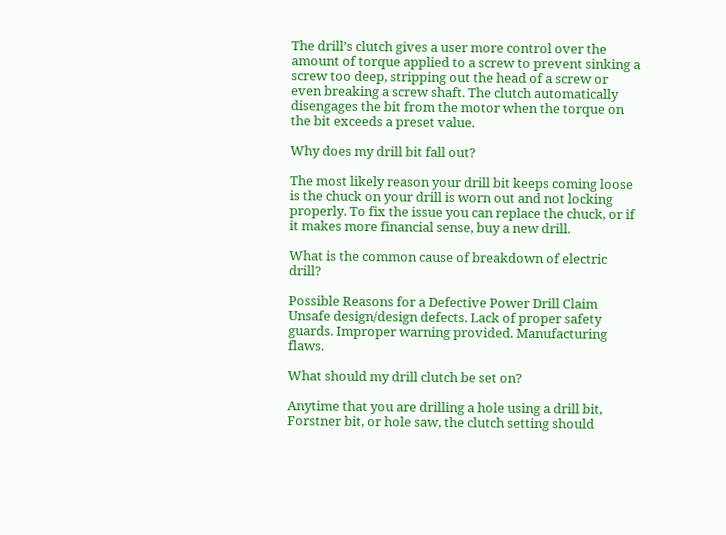The drill’s clutch gives a user more control over the amount of torque applied to a screw to prevent sinking a screw too deep, stripping out the head of a screw or even breaking a screw shaft. The clutch automatically disengages the bit from the motor when the torque on the bit exceeds a preset value.

Why does my drill bit fall out?

The most likely reason your drill bit keeps coming loose is the chuck on your drill is worn out and not locking properly. To fix the issue you can replace the chuck, or if it makes more financial sense, buy a new drill.

What is the common cause of breakdown of electric drill?

Possible Reasons for a Defective Power Drill Claim Unsafe design/design defects. Lack of proper safety guards. Improper warning provided. Manufacturing flaws.

What should my drill clutch be set on?

Anytime that you are drilling a hole using a drill bit, Forstner bit, or hole saw, the clutch setting should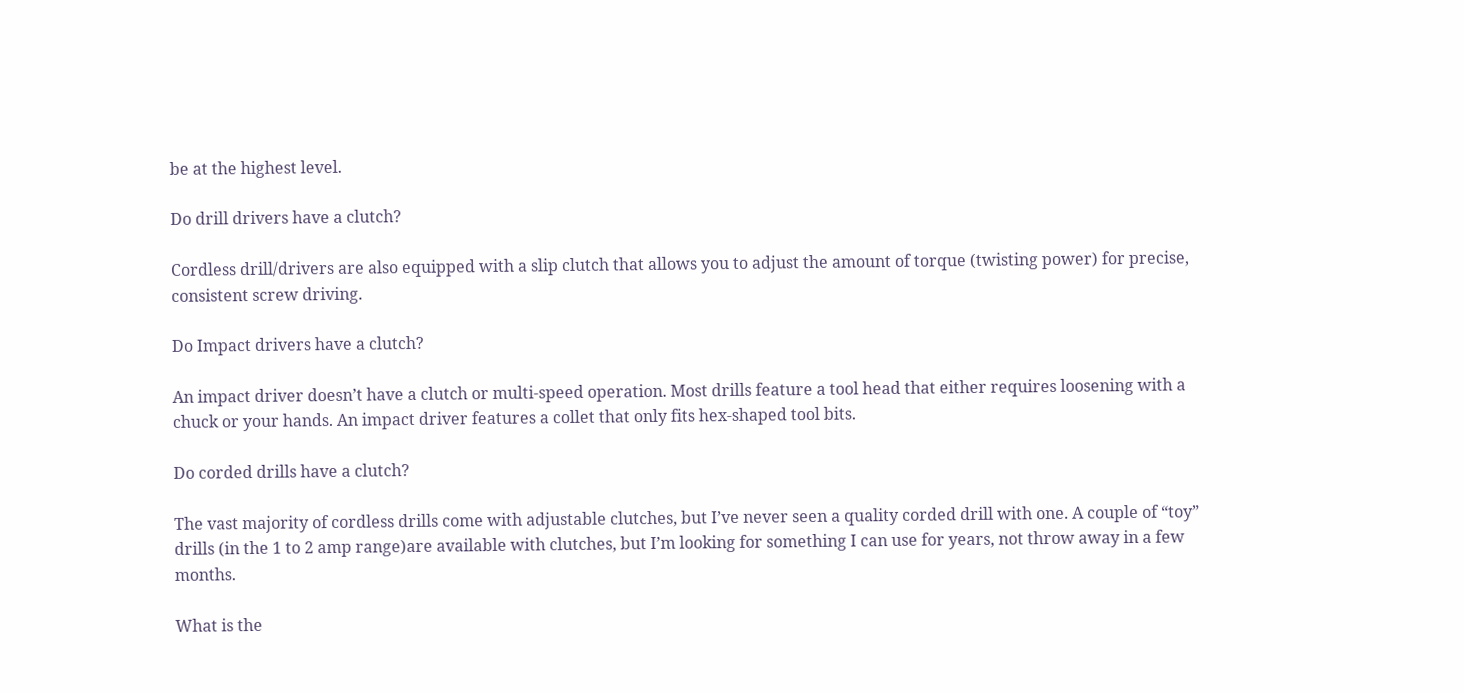be at the highest level.

Do drill drivers have a clutch?

Cordless drill/drivers are also equipped with a slip clutch that allows you to adjust the amount of torque (twisting power) for precise, consistent screw driving.

Do Impact drivers have a clutch?

An impact driver doesn’t have a clutch or multi-speed operation. Most drills feature a tool head that either requires loosening with a chuck or your hands. An impact driver features a collet that only fits hex-shaped tool bits.

Do corded drills have a clutch?

The vast majority of cordless drills come with adjustable clutches, but I’ve never seen a quality corded drill with one. A couple of “toy” drills (in the 1 to 2 amp range)are available with clutches, but I’m looking for something I can use for years, not throw away in a few months.

What is the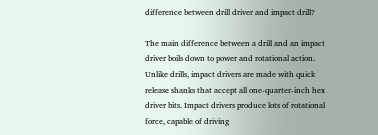difference between drill driver and impact drill?

The main difference between a drill and an impact driver boils down to power and rotational action. Unlike drills, impact drivers are made with quick release shanks that accept all one-quarter-inch hex driver bits. Impact drivers produce lots of rotational force, capable of driving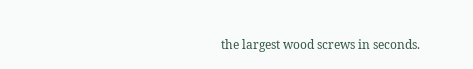the largest wood screws in seconds.